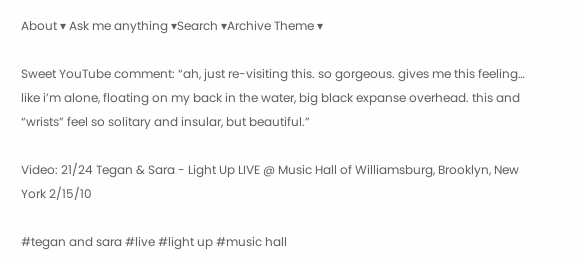About ▾ Ask me anything ▾Search ▾Archive Theme ▾

Sweet YouTube comment: “ah, just re-visiting this. so gorgeous. gives me this feeling… like i’m alone, floating on my back in the water, big black expanse overhead. this and “wrists” feel so solitary and insular, but beautiful.”

Video: 21/24 Tegan & Sara - Light Up LIVE @ Music Hall of Williamsburg, Brooklyn, New York 2/15/10

#tegan and sara #live #light up #music hall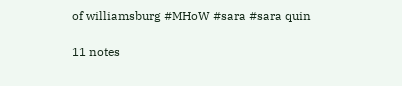of williamsburg #MHoW #sara #sara quin

11 notes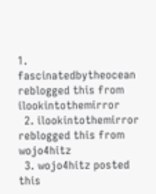1. fascinatedbytheocean reblogged this from ilookintothemirror
  2. ilookintothemirror reblogged this from wojo4hitz
  3. wojo4hitz posted this